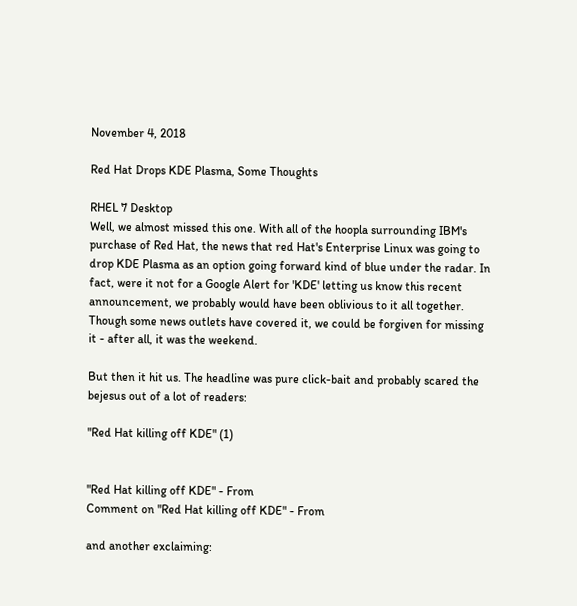November 4, 2018

Red Hat Drops KDE Plasma, Some Thoughts

RHEL 7 Desktop
Well, we almost missed this one. With all of the hoopla surrounding IBM's purchase of Red Hat, the news that red Hat's Enterprise Linux was going to drop KDE Plasma as an option going forward kind of blue under the radar. In fact, were it not for a Google Alert for 'KDE' letting us know this recent announcement, we probably would have been oblivious to it all together. Though some news outlets have covered it, we could be forgiven for missing it - after all, it was the weekend.

But then it hit us. The headline was pure click-bait and probably scared the bejesus out of a lot of readers:

"Red Hat killing off KDE" (1)


"Red Hat killing off KDE" - From
Comment on "Red Hat killing off KDE" - From

and another exclaiming: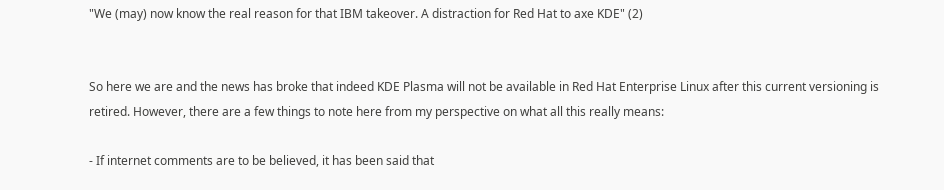"We (may) now know the real reason for that IBM takeover. A distraction for Red Hat to axe KDE" (2)


So here we are and the news has broke that indeed KDE Plasma will not be available in Red Hat Enterprise Linux after this current versioning is retired. However, there are a few things to note here from my perspective on what all this really means:

- If internet comments are to be believed, it has been said that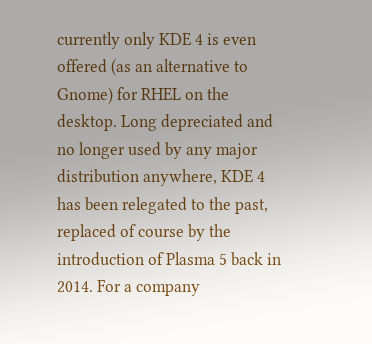currently only KDE 4 is even offered (as an alternative to Gnome) for RHEL on the desktop. Long depreciated and no longer used by any major distribution anywhere, KDE 4 has been relegated to the past, replaced of course by the introduction of Plasma 5 back in 2014. For a company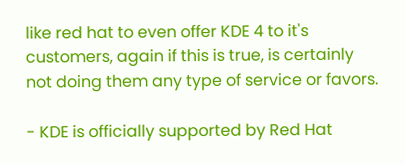like red hat to even offer KDE 4 to it's customers, again if this is true, is certainly not doing them any type of service or favors.

- KDE is officially supported by Red Hat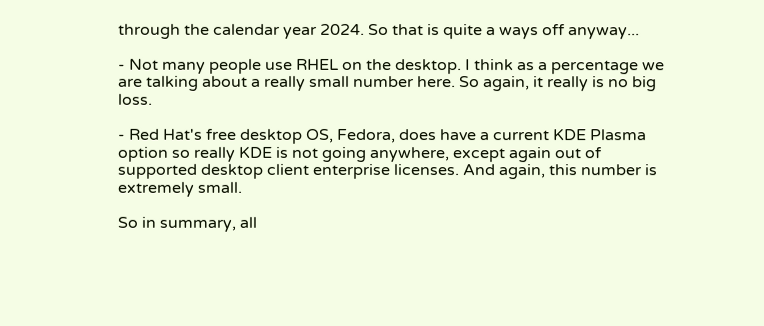through the calendar year 2024. So that is quite a ways off anyway...

- Not many people use RHEL on the desktop. I think as a percentage we are talking about a really small number here. So again, it really is no big loss.

- Red Hat's free desktop OS, Fedora, does have a current KDE Plasma option so really KDE is not going anywhere, except again out of supported desktop client enterprise licenses. And again, this number is extremely small.

So in summary, all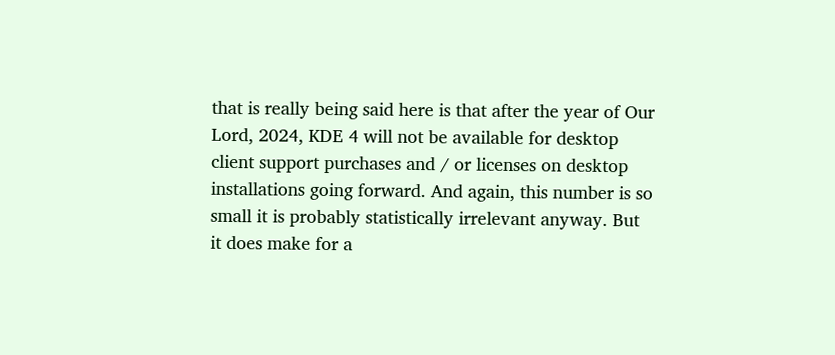that is really being said here is that after the year of Our Lord, 2024, KDE 4 will not be available for desktop client support purchases and / or licenses on desktop installations going forward. And again, this number is so small it is probably statistically irrelevant anyway. But it does make for a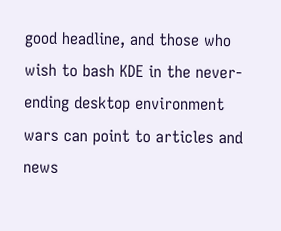good headline, and those who wish to bash KDE in the never-ending desktop environment wars can point to articles and news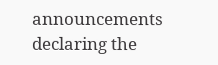announcements declaring the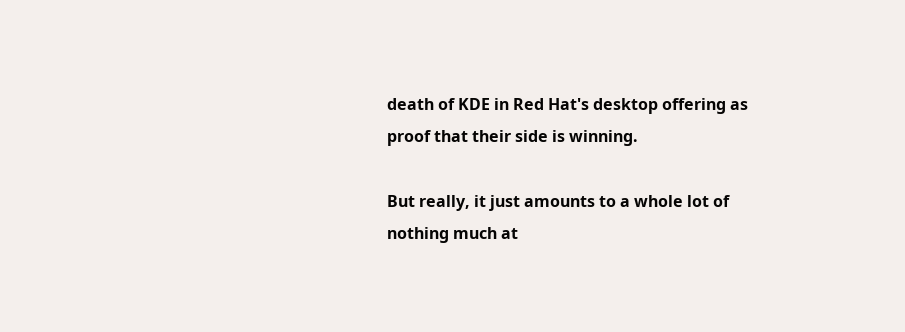death of KDE in Red Hat's desktop offering as proof that their side is winning.

But really, it just amounts to a whole lot of nothing much at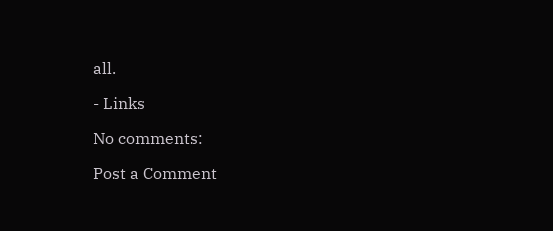all.

- Links

No comments:

Post a Comment